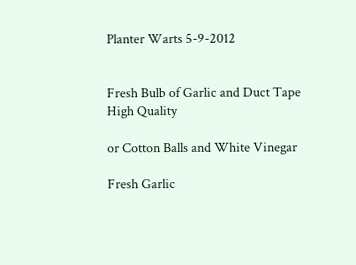Planter Warts 5-9-2012


Fresh Bulb of Garlic and Duct Tape High Quality

or Cotton Balls and White Vinegar

Fresh Garlic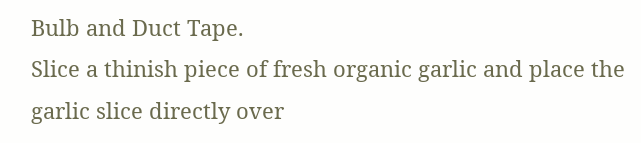Bulb and Duct Tape.
Slice a thinish piece of fresh organic garlic and place the garlic slice directly over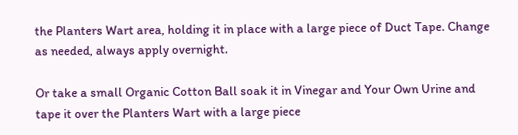the Planters Wart area, holding it in place with a large piece of Duct Tape. Change as needed, always apply overnight.

Or take a small Organic Cotton Ball soak it in Vinegar and Your Own Urine and tape it over the Planters Wart with a large piece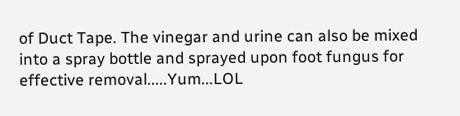of Duct Tape. The vinegar and urine can also be mixed into a spray bottle and sprayed upon foot fungus for effective removal.....Yum...LOL